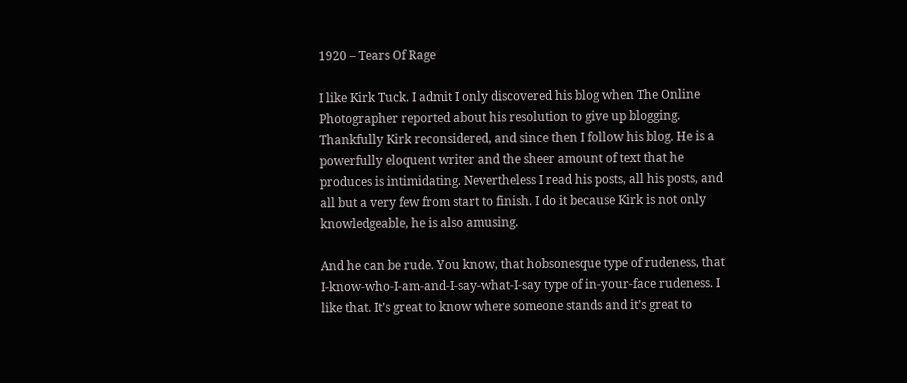1920 – Tears Of Rage

I like Kirk Tuck. I admit I only discovered his blog when The Online Photographer reported about his resolution to give up blogging. Thankfully Kirk reconsidered, and since then I follow his blog. He is a powerfully eloquent writer and the sheer amount of text that he produces is intimidating. Nevertheless I read his posts, all his posts, and all but a very few from start to finish. I do it because Kirk is not only knowledgeable, he is also amusing.

And he can be rude. You know, that hobsonesque type of rudeness, that I-know-who-I-am-and-I-say-what-I-say type of in-your-face rudeness. I like that. It’s great to know where someone stands and it’s great to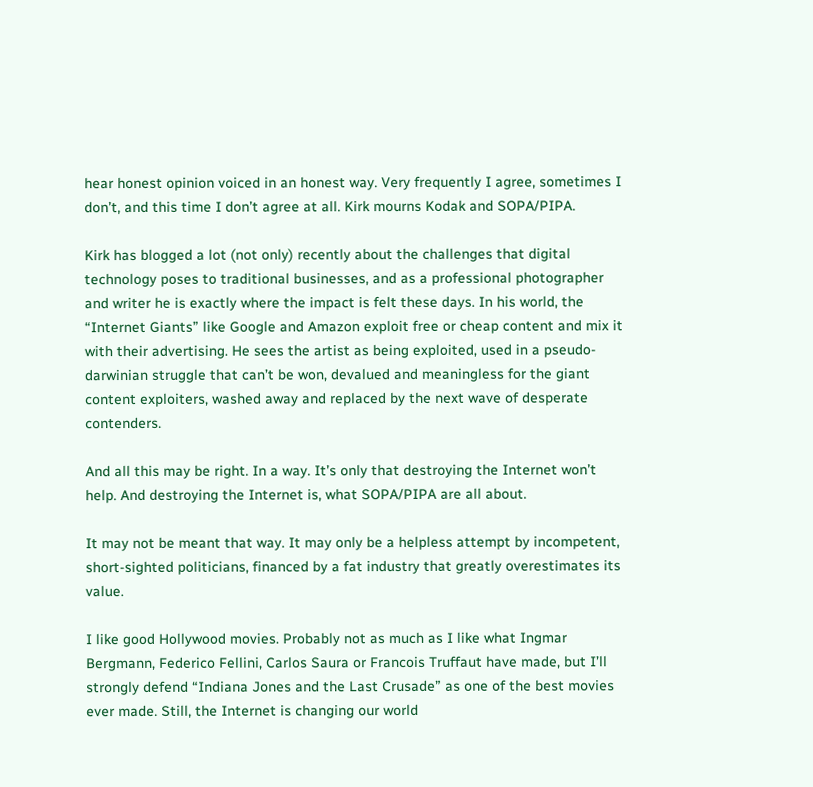hear honest opinion voiced in an honest way. Very frequently I agree, sometimes I don’t, and this time I don’t agree at all. Kirk mourns Kodak and SOPA/PIPA.

Kirk has blogged a lot (not only) recently about the challenges that digital technology poses to traditional businesses, and as a professional photographer and writer he is exactly where the impact is felt these days. In his world, the “Internet Giants” like Google and Amazon exploit free or cheap content and mix it with their advertising. He sees the artist as being exploited, used in a pseudo-darwinian struggle that can’t be won, devalued and meaningless for the giant content exploiters, washed away and replaced by the next wave of desperate contenders.

And all this may be right. In a way. It’s only that destroying the Internet won’t help. And destroying the Internet is, what SOPA/PIPA are all about.

It may not be meant that way. It may only be a helpless attempt by incompetent, short-sighted politicians, financed by a fat industry that greatly overestimates its value.

I like good Hollywood movies. Probably not as much as I like what Ingmar Bergmann, Federico Fellini, Carlos Saura or Francois Truffaut have made, but I’ll strongly defend “Indiana Jones and the Last Crusade” as one of the best movies ever made. Still, the Internet is changing our world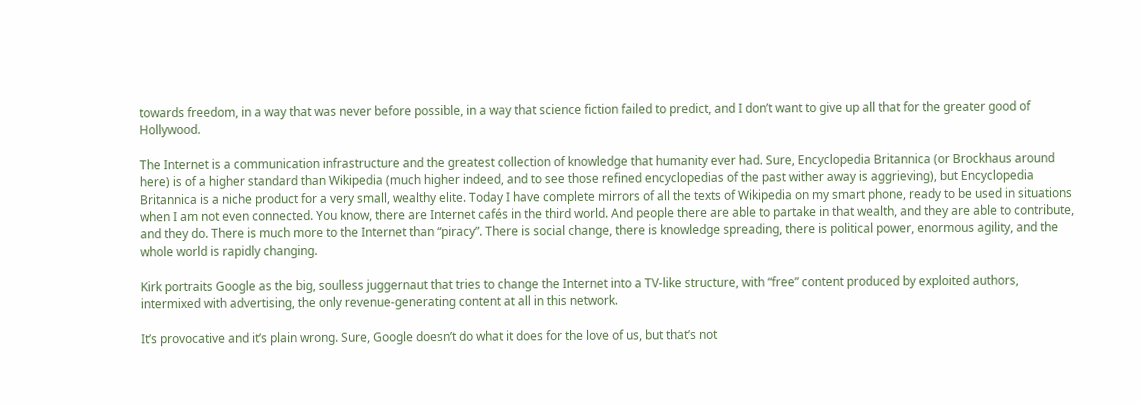towards freedom, in a way that was never before possible, in a way that science fiction failed to predict, and I don’t want to give up all that for the greater good of Hollywood.

The Internet is a communication infrastructure and the greatest collection of knowledge that humanity ever had. Sure, Encyclopedia Britannica (or Brockhaus around here) is of a higher standard than Wikipedia (much higher indeed, and to see those refined encyclopedias of the past wither away is aggrieving), but Encyclopedia Britannica is a niche product for a very small, wealthy elite. Today I have complete mirrors of all the texts of Wikipedia on my smart phone, ready to be used in situations when I am not even connected. You know, there are Internet cafés in the third world. And people there are able to partake in that wealth, and they are able to contribute, and they do. There is much more to the Internet than “piracy”. There is social change, there is knowledge spreading, there is political power, enormous agility, and the whole world is rapidly changing.

Kirk portraits Google as the big, soulless juggernaut that tries to change the Internet into a TV-like structure, with “free” content produced by exploited authors, intermixed with advertising, the only revenue-generating content at all in this network.

It’s provocative and it’s plain wrong. Sure, Google doesn’t do what it does for the love of us, but that’s not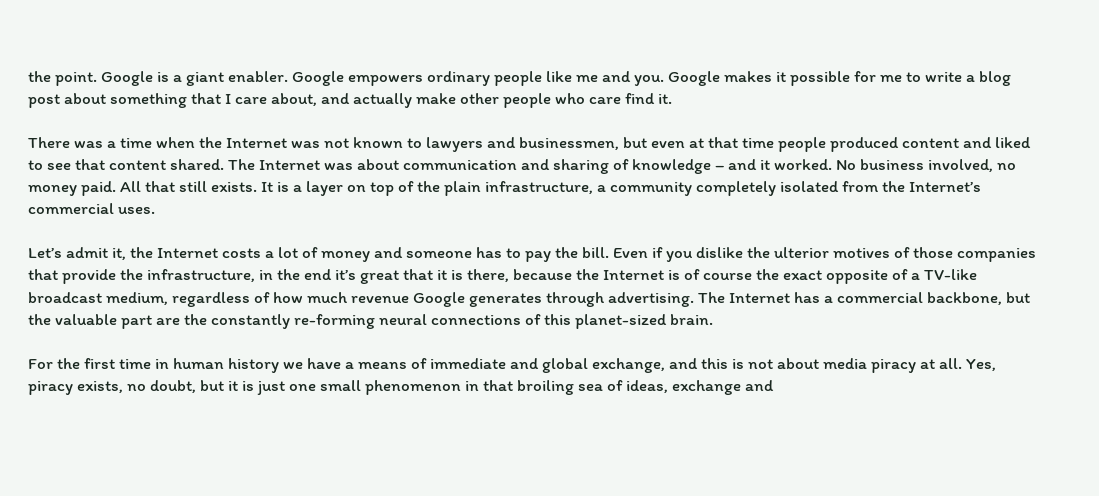the point. Google is a giant enabler. Google empowers ordinary people like me and you. Google makes it possible for me to write a blog post about something that I care about, and actually make other people who care find it.

There was a time when the Internet was not known to lawyers and businessmen, but even at that time people produced content and liked to see that content shared. The Internet was about communication and sharing of knowledge – and it worked. No business involved, no money paid. All that still exists. It is a layer on top of the plain infrastructure, a community completely isolated from the Internet’s commercial uses.

Let’s admit it, the Internet costs a lot of money and someone has to pay the bill. Even if you dislike the ulterior motives of those companies that provide the infrastructure, in the end it’s great that it is there, because the Internet is of course the exact opposite of a TV-like broadcast medium, regardless of how much revenue Google generates through advertising. The Internet has a commercial backbone, but the valuable part are the constantly re-forming neural connections of this planet-sized brain.

For the first time in human history we have a means of immediate and global exchange, and this is not about media piracy at all. Yes, piracy exists, no doubt, but it is just one small phenomenon in that broiling sea of ideas, exchange and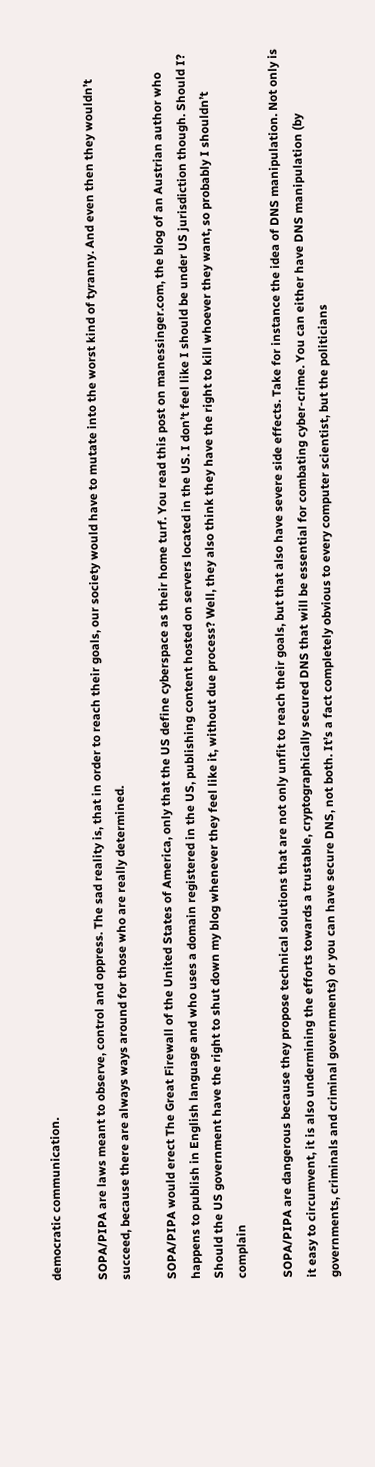democratic communication.

SOPA/PIPA are laws meant to observe, control and oppress. The sad reality is, that in order to reach their goals, our society would have to mutate into the worst kind of tyranny. And even then they wouldn’t succeed, because there are always ways around for those who are really determined.

SOPA/PIPA would erect The Great Firewall of the United States of America, only that the US define cyberspace as their home turf. You read this post on manessinger.com, the blog of an Austrian author who happens to publish in English language and who uses a domain registered in the US, publishing content hosted on servers located in the US. I don’t feel like I should be under US jurisdiction though. Should I? Should the US government have the right to shut down my blog whenever they feel like it, without due process? Well, they also think they have the right to kill whoever they want, so probably I shouldn’t complain

SOPA/PIPA are dangerous because they propose technical solutions that are not only unfit to reach their goals, but that also have severe side effects. Take for instance the idea of DNS manipulation. Not only is it easy to circumvent, it is also undermining the efforts towards a trustable, cryptographically secured DNS that will be essential for combating cyber-crime. You can either have DNS manipulation (by governments, criminals and criminal governments) or you can have secure DNS, not both. It’s a fact completely obvious to every computer scientist, but the politicians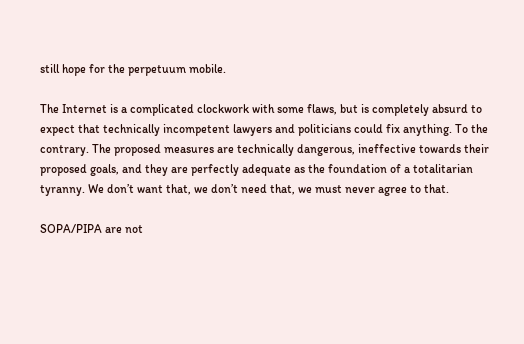still hope for the perpetuum mobile.

The Internet is a complicated clockwork with some flaws, but is completely absurd to expect that technically incompetent lawyers and politicians could fix anything. To the contrary. The proposed measures are technically dangerous, ineffective towards their proposed goals, and they are perfectly adequate as the foundation of a totalitarian tyranny. We don’t want that, we don’t need that, we must never agree to that.

SOPA/PIPA are not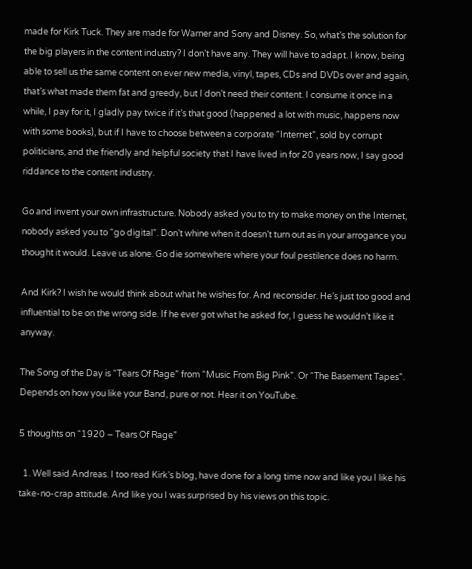made for Kirk Tuck. They are made for Warner and Sony and Disney. So, what’s the solution for the big players in the content industry? I don’t have any. They will have to adapt. I know, being able to sell us the same content on ever new media, vinyl, tapes, CDs and DVDs over and again, that’s what made them fat and greedy, but I don’t need their content. I consume it once in a while, I pay for it, I gladly pay twice if it’s that good (happened a lot with music, happens now with some books), but if I have to choose between a corporate “Internet”, sold by corrupt politicians, and the friendly and helpful society that I have lived in for 20 years now, I say good riddance to the content industry.

Go and invent your own infrastructure. Nobody asked you to try to make money on the Internet, nobody asked you to “go digital”. Don’t whine when it doesn’t turn out as in your arrogance you thought it would. Leave us alone. Go die somewhere where your foul pestilence does no harm.

And Kirk? I wish he would think about what he wishes for. And reconsider. He’s just too good and influential to be on the wrong side. If he ever got what he asked for, I guess he wouldn’t like it anyway.

The Song of the Day is “Tears Of Rage” from “Music From Big Pink”. Or “The Basement Tapes”. Depends on how you like your Band, pure or not. Hear it on YouTube.

5 thoughts on “1920 – Tears Of Rage”

  1. Well said Andreas. I too read Kirk’s blog, have done for a long time now and like you I like his take-no-crap attitude. And like you I was surprised by his views on this topic.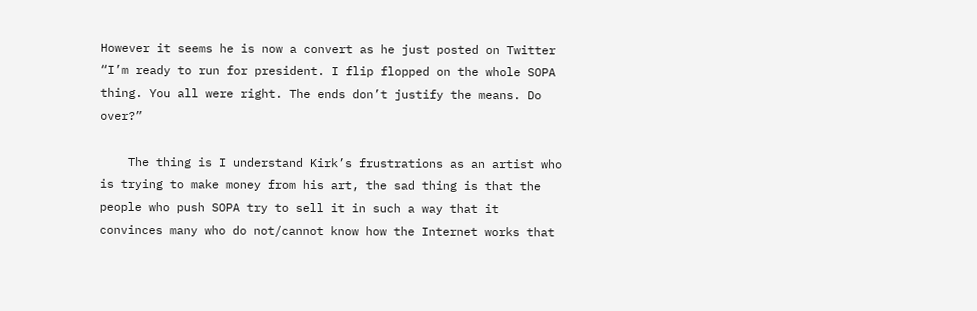However it seems he is now a convert as he just posted on Twitter “I’m ready to run for president. I flip flopped on the whole SOPA thing. You all were right. The ends don’t justify the means. Do over?”

    The thing is I understand Kirk’s frustrations as an artist who is trying to make money from his art, the sad thing is that the people who push SOPA try to sell it in such a way that it convinces many who do not/cannot know how the Internet works that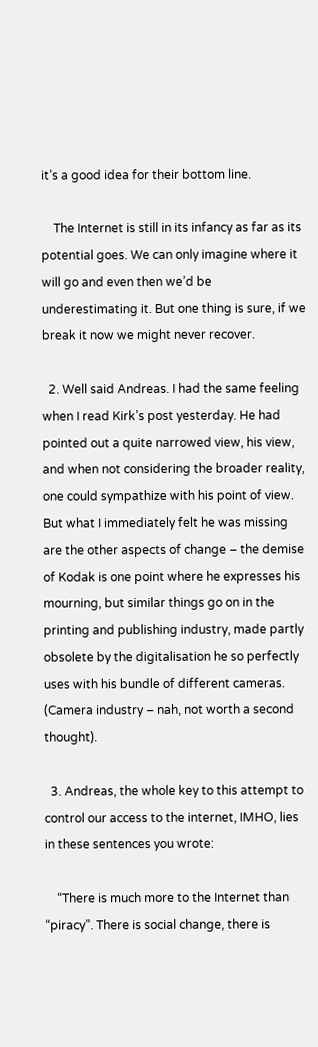it’s a good idea for their bottom line.

    The Internet is still in its infancy as far as its potential goes. We can only imagine where it will go and even then we’d be underestimating it. But one thing is sure, if we break it now we might never recover.

  2. Well said Andreas. I had the same feeling when I read Kirk’s post yesterday. He had pointed out a quite narrowed view, his view, and when not considering the broader reality, one could sympathize with his point of view. But what I immediately felt he was missing are the other aspects of change – the demise of Kodak is one point where he expresses his mourning, but similar things go on in the printing and publishing industry, made partly obsolete by the digitalisation he so perfectly uses with his bundle of different cameras. (Camera industry – nah, not worth a second thought).

  3. Andreas, the whole key to this attempt to control our access to the internet, IMHO, lies in these sentences you wrote:

    “There is much more to the Internet than “piracy”. There is social change, there is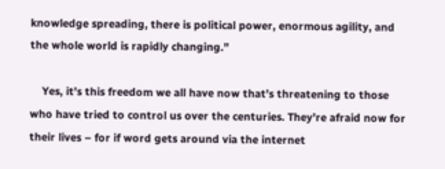knowledge spreading, there is political power, enormous agility, and the whole world is rapidly changing.”

    Yes, it’s this freedom we all have now that’s threatening to those who have tried to control us over the centuries. They’re afraid now for their lives – for if word gets around via the internet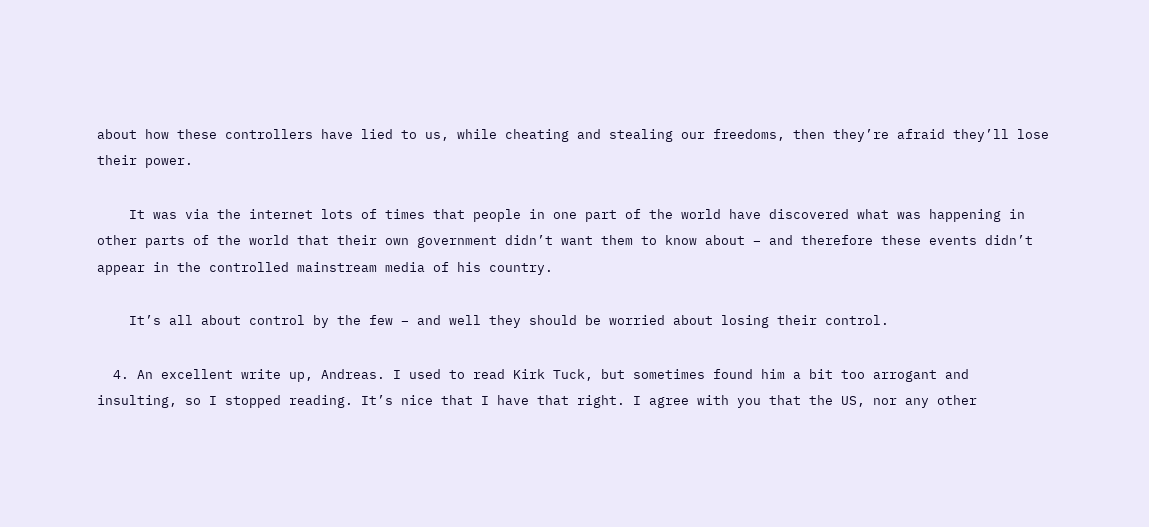about how these controllers have lied to us, while cheating and stealing our freedoms, then they’re afraid they’ll lose their power.

    It was via the internet lots of times that people in one part of the world have discovered what was happening in other parts of the world that their own government didn’t want them to know about – and therefore these events didn’t appear in the controlled mainstream media of his country.

    It’s all about control by the few – and well they should be worried about losing their control.

  4. An excellent write up, Andreas. I used to read Kirk Tuck, but sometimes found him a bit too arrogant and insulting, so I stopped reading. It’s nice that I have that right. I agree with you that the US, nor any other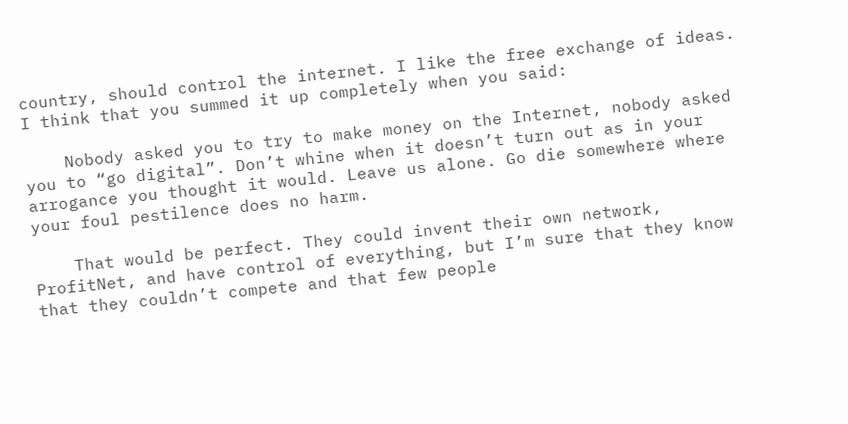country, should control the internet. I like the free exchange of ideas. I think that you summed it up completely when you said:

    Nobody asked you to try to make money on the Internet, nobody asked you to “go digital”. Don’t whine when it doesn’t turn out as in your arrogance you thought it would. Leave us alone. Go die somewhere where your foul pestilence does no harm.

    That would be perfect. They could invent their own network, ProfitNet, and have control of everything, but I’m sure that they know that they couldn’t compete and that few people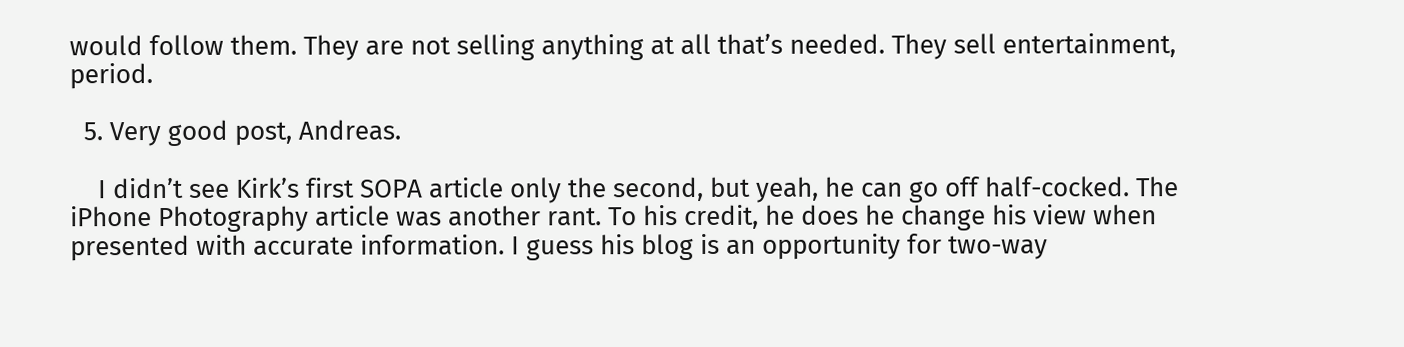would follow them. They are not selling anything at all that’s needed. They sell entertainment, period.

  5. Very good post, Andreas.

    I didn’t see Kirk’s first SOPA article only the second, but yeah, he can go off half-cocked. The iPhone Photography article was another rant. To his credit, he does he change his view when presented with accurate information. I guess his blog is an opportunity for two-way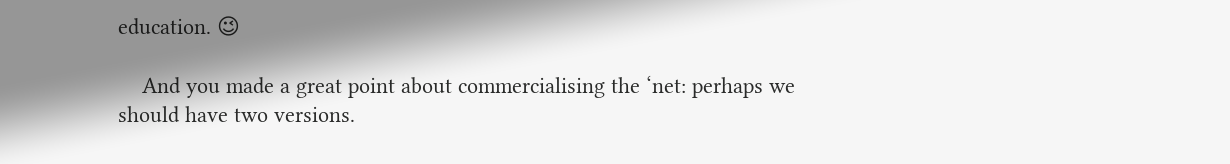education. 😉

    And you made a great point about commercialising the ‘net: perhaps we should have two versions.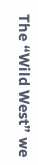The “Wild West” we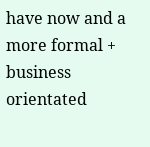have now and a more formal + business orientated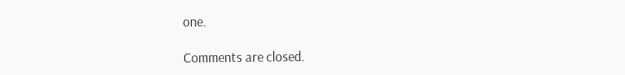one.

Comments are closed.